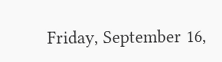Friday, September 16,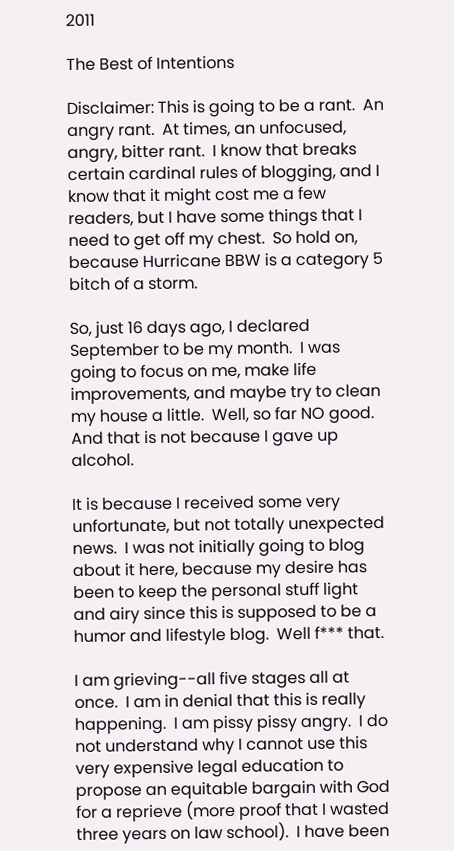2011

The Best of Intentions

Disclaimer: This is going to be a rant.  An angry rant.  At times, an unfocused, angry, bitter rant.  I know that breaks certain cardinal rules of blogging, and I know that it might cost me a few readers, but I have some things that I need to get off my chest.  So hold on, because Hurricane BBW is a category 5 bitch of a storm.

So, just 16 days ago, I declared September to be my month.  I was going to focus on me, make life improvements, and maybe try to clean my house a little.  Well, so far NO good.  And that is not because I gave up alcohol.

It is because I received some very unfortunate, but not totally unexpected news.  I was not initially going to blog about it here, because my desire has been to keep the personal stuff light and airy since this is supposed to be a humor and lifestyle blog.  Well f*** that.

I am grieving--all five stages all at once.  I am in denial that this is really happening.  I am pissy pissy angry.  I do not understand why I cannot use this very expensive legal education to propose an equitable bargain with God for a reprieve (more proof that I wasted three years on law school).  I have been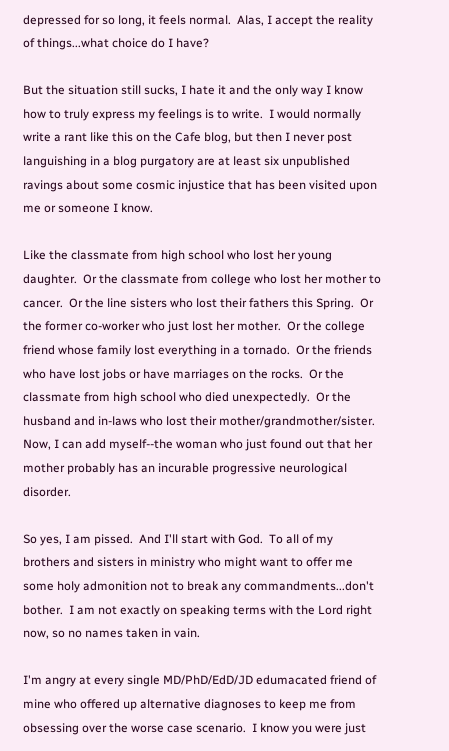depressed for so long, it feels normal.  Alas, I accept the reality of things...what choice do I have?

But the situation still sucks, I hate it and the only way I know how to truly express my feelings is to write.  I would normally write a rant like this on the Cafe blog, but then I never post languishing in a blog purgatory are at least six unpublished ravings about some cosmic injustice that has been visited upon me or someone I know.

Like the classmate from high school who lost her young daughter.  Or the classmate from college who lost her mother to cancer.  Or the line sisters who lost their fathers this Spring.  Or the former co-worker who just lost her mother.  Or the college friend whose family lost everything in a tornado.  Or the friends who have lost jobs or have marriages on the rocks.  Or the classmate from high school who died unexpectedly.  Or the husband and in-laws who lost their mother/grandmother/sister. Now, I can add myself--the woman who just found out that her mother probably has an incurable progressive neurological disorder.

So yes, I am pissed.  And I'll start with God.  To all of my brothers and sisters in ministry who might want to offer me some holy admonition not to break any commandments...don't bother.  I am not exactly on speaking terms with the Lord right now, so no names taken in vain.

I'm angry at every single MD/PhD/EdD/JD edumacated friend of mine who offered up alternative diagnoses to keep me from obsessing over the worse case scenario.  I know you were just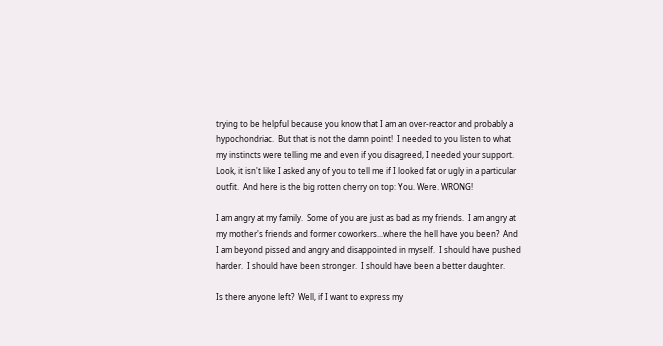trying to be helpful because you know that I am an over-reactor and probably a hypochondriac.  But that is not the damn point!  I needed to you listen to what my instincts were telling me and even if you disagreed, I needed your support.  Look, it isn't like I asked any of you to tell me if I looked fat or ugly in a particular outfit.  And here is the big rotten cherry on top: You. Were. WRONG!

I am angry at my family.  Some of you are just as bad as my friends.  I am angry at my mother's friends and former coworkers...where the hell have you been?  And I am beyond pissed and angry and disappointed in myself.  I should have pushed harder.  I should have been stronger.  I should have been a better daughter.

Is there anyone left?  Well, if I want to express my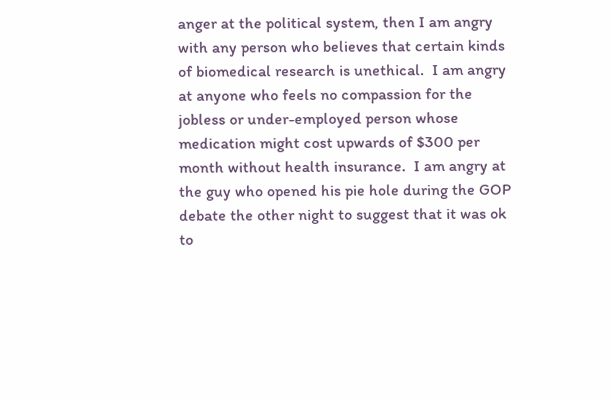anger at the political system, then I am angry with any person who believes that certain kinds of biomedical research is unethical.  I am angry at anyone who feels no compassion for the jobless or under-employed person whose medication might cost upwards of $300 per month without health insurance.  I am angry at the guy who opened his pie hole during the GOP debate the other night to suggest that it was ok to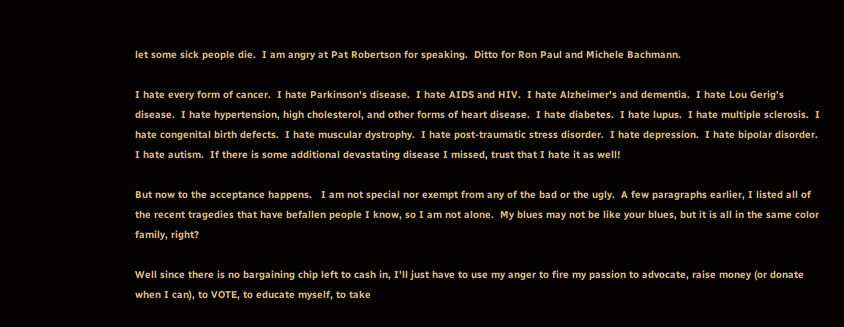let some sick people die.  I am angry at Pat Robertson for speaking.  Ditto for Ron Paul and Michele Bachmann.

I hate every form of cancer.  I hate Parkinson's disease.  I hate AIDS and HIV.  I hate Alzheimer's and dementia.  I hate Lou Gerig's disease.  I hate hypertension, high cholesterol, and other forms of heart disease.  I hate diabetes.  I hate lupus.  I hate multiple sclerosis.  I hate congenital birth defects.  I hate muscular dystrophy.  I hate post-traumatic stress disorder.  I hate depression.  I hate bipolar disorder.  I hate autism.  If there is some additional devastating disease I missed, trust that I hate it as well!

But now to the acceptance happens.   I am not special nor exempt from any of the bad or the ugly.  A few paragraphs earlier, I listed all of the recent tragedies that have befallen people I know, so I am not alone.  My blues may not be like your blues, but it is all in the same color family, right?

Well since there is no bargaining chip left to cash in, I'll just have to use my anger to fire my passion to advocate, raise money (or donate when I can), to VOTE, to educate myself, to take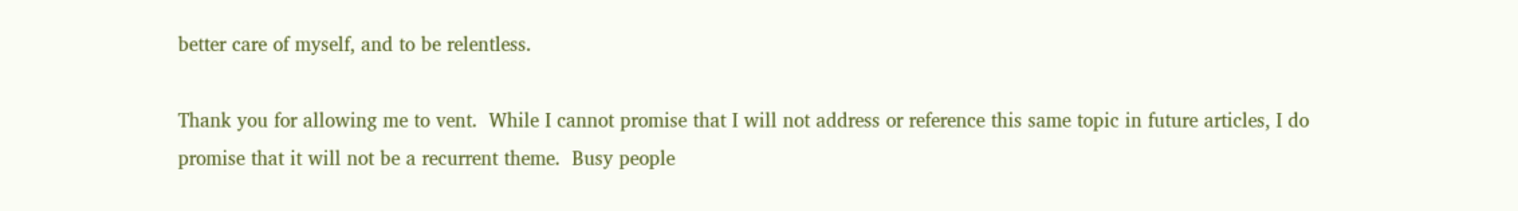better care of myself, and to be relentless.

Thank you for allowing me to vent.  While I cannot promise that I will not address or reference this same topic in future articles, I do promise that it will not be a recurrent theme.  Busy people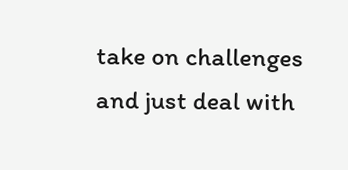take on challenges and just deal with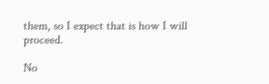them, so I expect that is how I will proceed.

No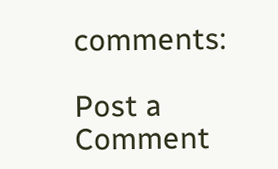comments:

Post a Comment